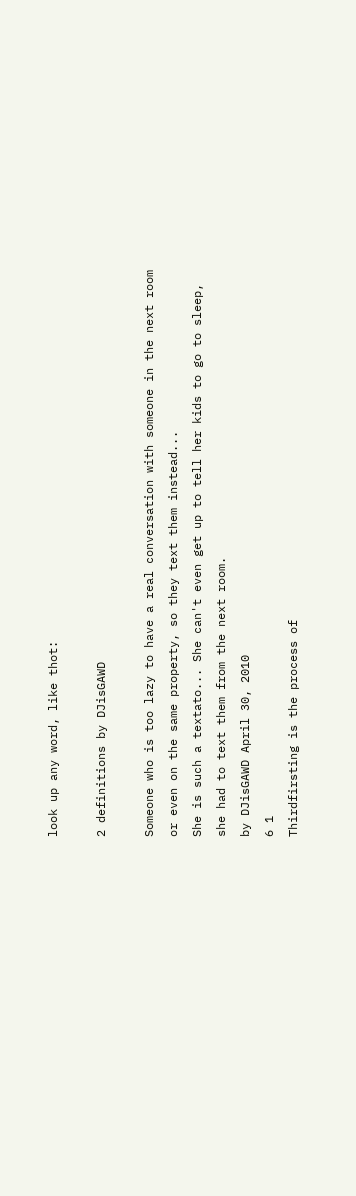look up any word, like thot:

2 definitions by DJisGAWD

Someone who is too lazy to have a real conversation with someone in the next room or even on the same property, so they text them instead...
She is such a textato... She can't even get up to tell her kids to go to sleep, she had to text them from the next room.
by DJisGAWD April 30, 2010
6 1
Thirdfirsting is the process of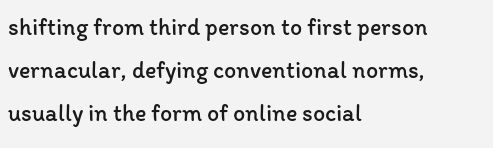shifting from third person to first person vernacular, defying conventional norms, usually in the form of online social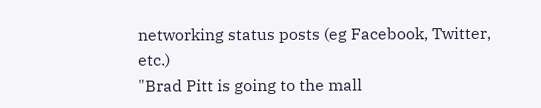networking status posts (eg Facebook, Twitter, etc.)
"Brad Pitt is going to the mall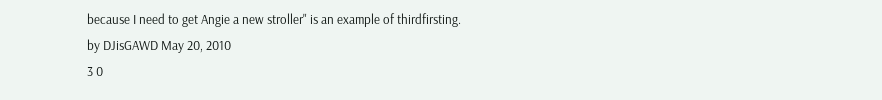because I need to get Angie a new stroller" is an example of thirdfirsting.
by DJisGAWD May 20, 2010
3 0